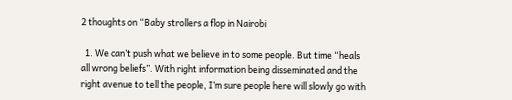2 thoughts on “Baby strollers a flop in Nairobi

  1. We can’t push what we believe in to some people. But time “heals all wrong beliefs”. With right information being disseminated and the right avenue to tell the people, I’m sure people here will slowly go with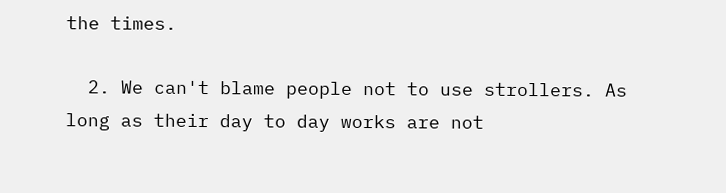the times.

  2. We can't blame people not to use strollers. As long as their day to day works are not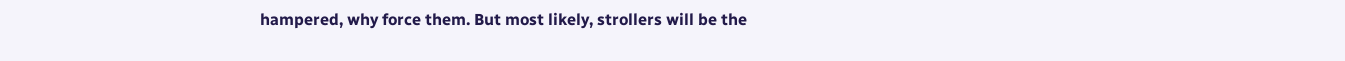hampered, why force them. But most likely, strollers will be the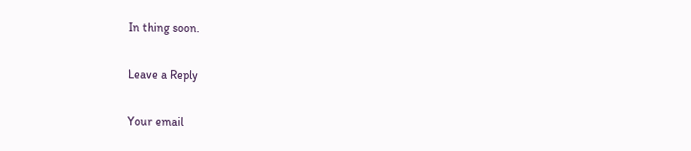In thing soon.

Leave a Reply

Your email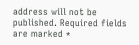address will not be published. Required fields are marked *